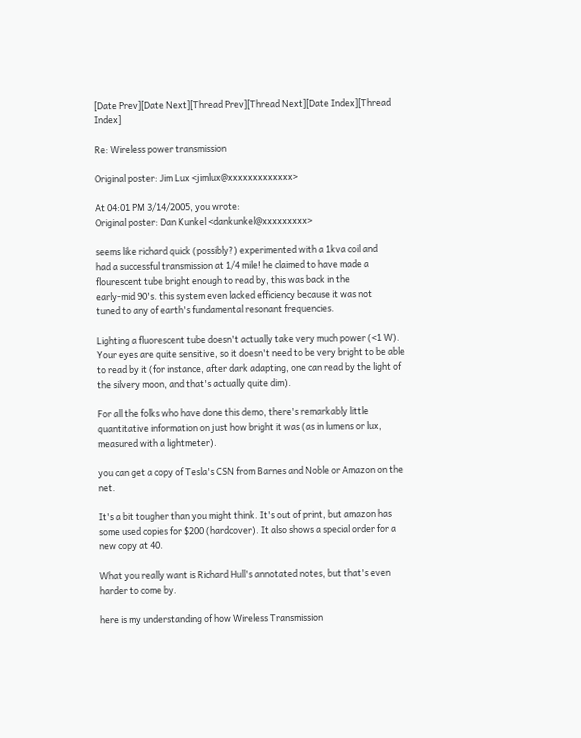[Date Prev][Date Next][Thread Prev][Thread Next][Date Index][Thread Index]

Re: Wireless power transmission

Original poster: Jim Lux <jimlux@xxxxxxxxxxxxx>

At 04:01 PM 3/14/2005, you wrote:
Original poster: Dan Kunkel <dankunkel@xxxxxxxxx>

seems like richard quick (possibly?) experimented with a 1kva coil and
had a successful transmission at 1/4 mile! he claimed to have made a
flourescent tube bright enough to read by, this was back in the
early-mid 90's. this system even lacked efficiency because it was not
tuned to any of earth's fundamental resonant frequencies.

Lighting a fluorescent tube doesn't actually take very much power (<1 W). Your eyes are quite sensitive, so it doesn't need to be very bright to be able to read by it (for instance, after dark adapting, one can read by the light of the silvery moon, and that's actually quite dim).

For all the folks who have done this demo, there's remarkably little quantitative information on just how bright it was (as in lumens or lux, measured with a lightmeter).

you can get a copy of Tesla's CSN from Barnes and Noble or Amazon on the net.

It's a bit tougher than you might think. It's out of print, but amazon has some used copies for $200 (hardcover). It also shows a special order for a new copy at 40.

What you really want is Richard Hull's annotated notes, but that's even harder to come by.

here is my understanding of how Wireless Transmission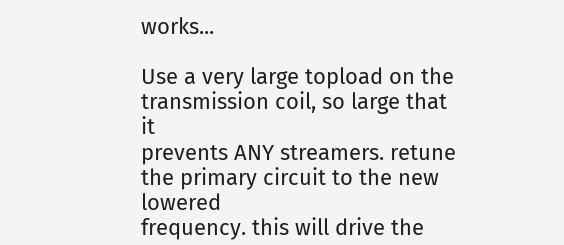works...

Use a very large topload on the transmission coil, so large that it
prevents ANY streamers. retune the primary circuit to the new lowered
frequency. this will drive the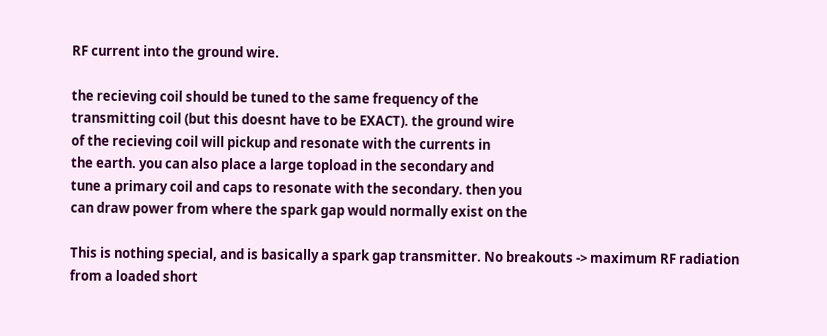RF current into the ground wire.

the recieving coil should be tuned to the same frequency of the
transmitting coil (but this doesnt have to be EXACT). the ground wire
of the recieving coil will pickup and resonate with the currents in
the earth. you can also place a large topload in the secondary and
tune a primary coil and caps to resonate with the secondary. then you
can draw power from where the spark gap would normally exist on the

This is nothing special, and is basically a spark gap transmitter. No breakouts -> maximum RF radiation from a loaded short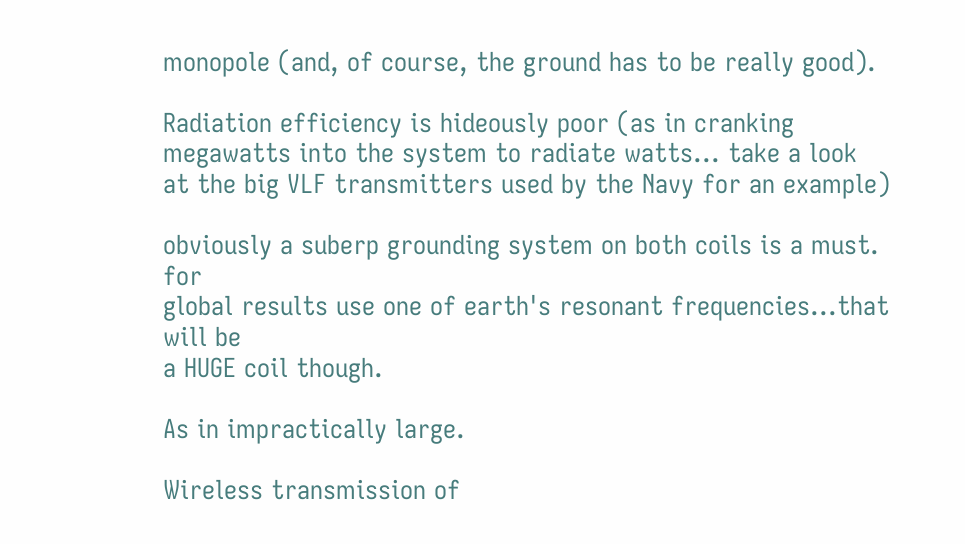monopole (and, of course, the ground has to be really good).

Radiation efficiency is hideously poor (as in cranking megawatts into the system to radiate watts... take a look at the big VLF transmitters used by the Navy for an example)

obviously a suberp grounding system on both coils is a must. for
global results use one of earth's resonant frequencies...that will be
a HUGE coil though.

As in impractically large.

Wireless transmission of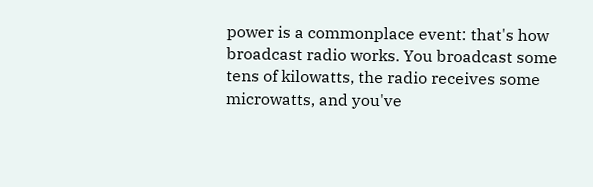power is a commonplace event: that's how broadcast radio works. You broadcast some tens of kilowatts, the radio receives some microwatts, and you've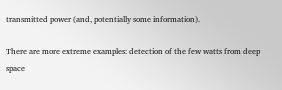transmitted power (and, potentially some information).

There are more extreme examples: detection of the few watts from deep space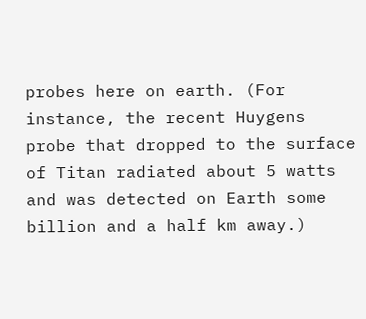probes here on earth. (For instance, the recent Huygens probe that dropped to the surface of Titan radiated about 5 watts and was detected on Earth some billion and a half km away.)